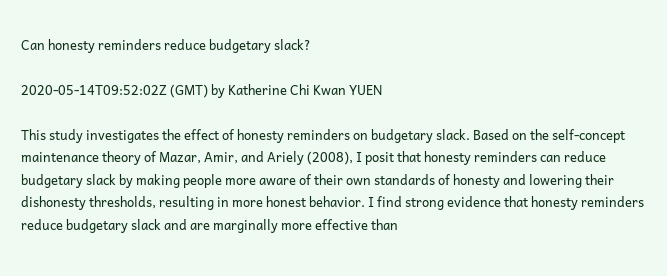Can honesty reminders reduce budgetary slack?

2020-05-14T09:52:02Z (GMT) by Katherine Chi Kwan YUEN

This study investigates the effect of honesty reminders on budgetary slack. Based on the self-concept maintenance theory of Mazar, Amir, and Ariely (2008), I posit that honesty reminders can reduce budgetary slack by making people more aware of their own standards of honesty and lowering their dishonesty thresholds, resulting in more honest behavior. I find strong evidence that honesty reminders reduce budgetary slack and are marginally more effective than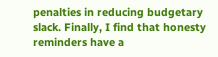penalties in reducing budgetary slack. Finally, I find that honesty reminders have a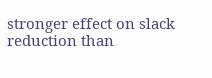stronger effect on slack reduction than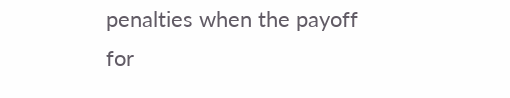penalties when the payoff for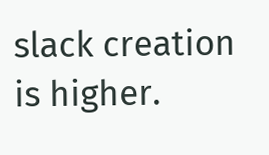slack creation is higher.